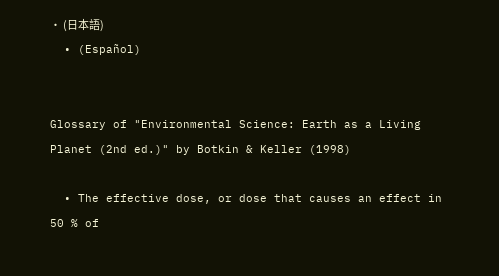• (日本語)
  • (Español)


Glossary of "Environmental Science: Earth as a Living Planet (2nd ed.)" by Botkin & Keller (1998)

  • The effective dose, or dose that causes an effect in 50 % of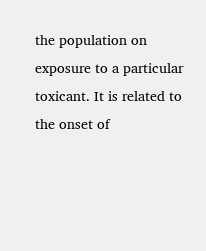the population on exposure to a particular toxicant. It is related to the onset of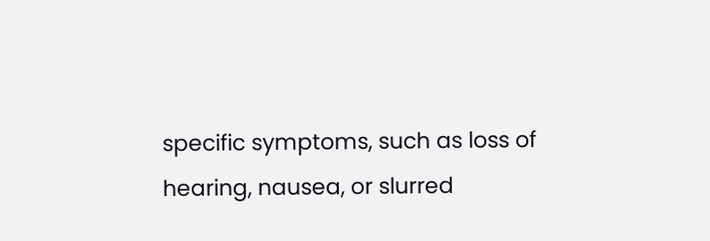specific symptoms, such as loss of hearing, nausea, or slurred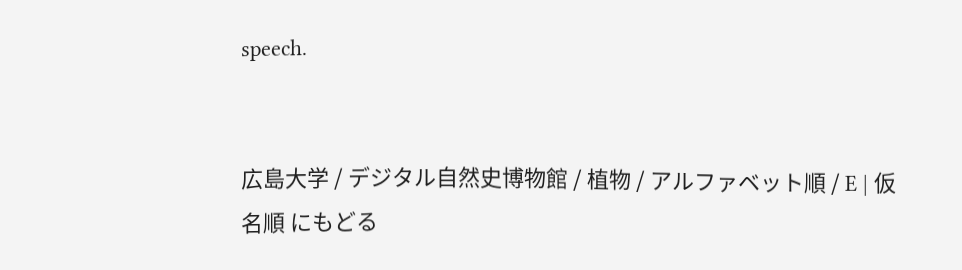speech.


広島大学 / デジタル自然史博物館 / 植物 / アルファベット順 / E | 仮名順 にもどる